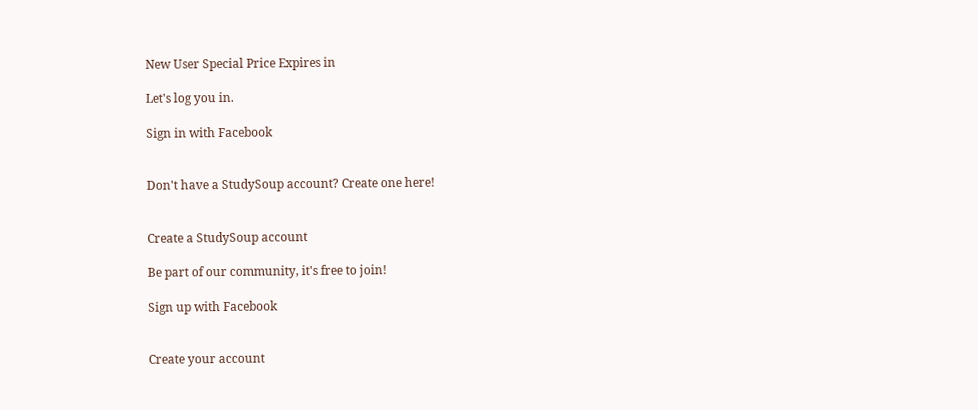New User Special Price Expires in

Let's log you in.

Sign in with Facebook


Don't have a StudySoup account? Create one here!


Create a StudySoup account

Be part of our community, it's free to join!

Sign up with Facebook


Create your account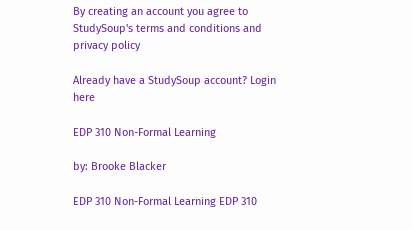By creating an account you agree to StudySoup's terms and conditions and privacy policy

Already have a StudySoup account? Login here

EDP 310 Non-Formal Learning

by: Brooke Blacker

EDP 310 Non-Formal Learning EDP 310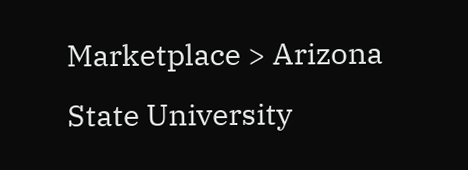Marketplace > Arizona State University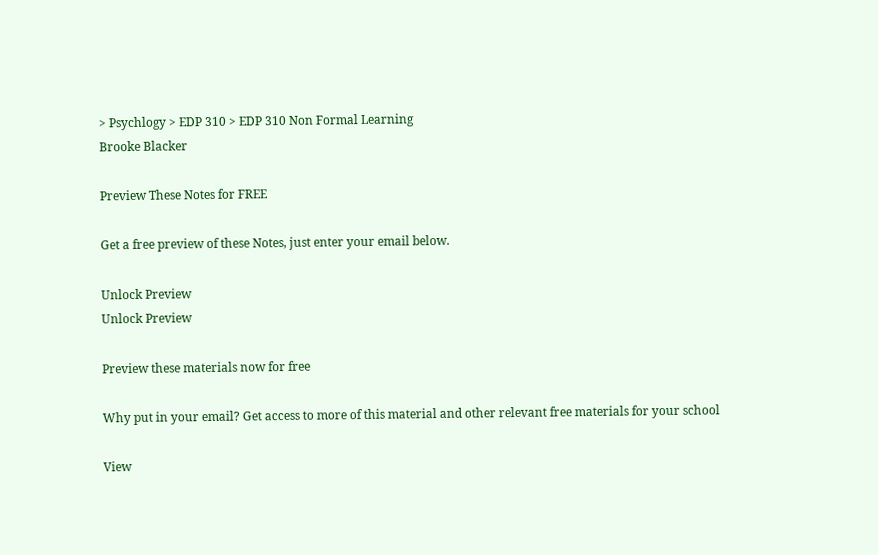> Psychlogy > EDP 310 > EDP 310 Non Formal Learning
Brooke Blacker

Preview These Notes for FREE

Get a free preview of these Notes, just enter your email below.

Unlock Preview
Unlock Preview

Preview these materials now for free

Why put in your email? Get access to more of this material and other relevant free materials for your school

View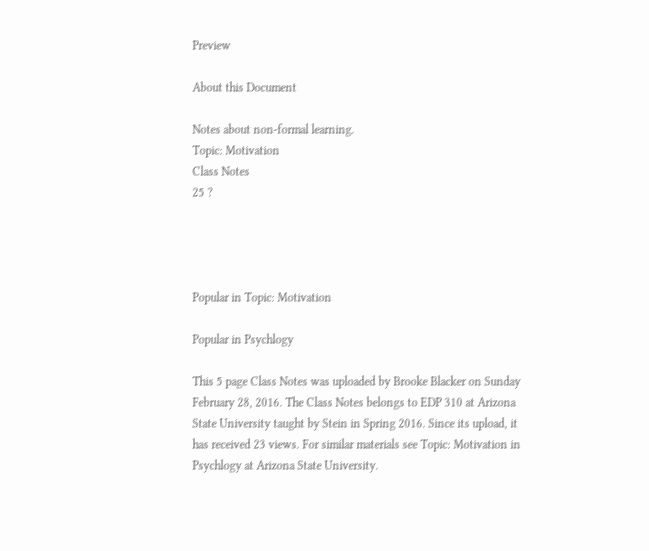Preview

About this Document

Notes about non-formal learning.
Topic: Motivation
Class Notes
25 ?




Popular in Topic: Motivation

Popular in Psychlogy

This 5 page Class Notes was uploaded by Brooke Blacker on Sunday February 28, 2016. The Class Notes belongs to EDP 310 at Arizona State University taught by Stein in Spring 2016. Since its upload, it has received 23 views. For similar materials see Topic: Motivation in Psychlogy at Arizona State University.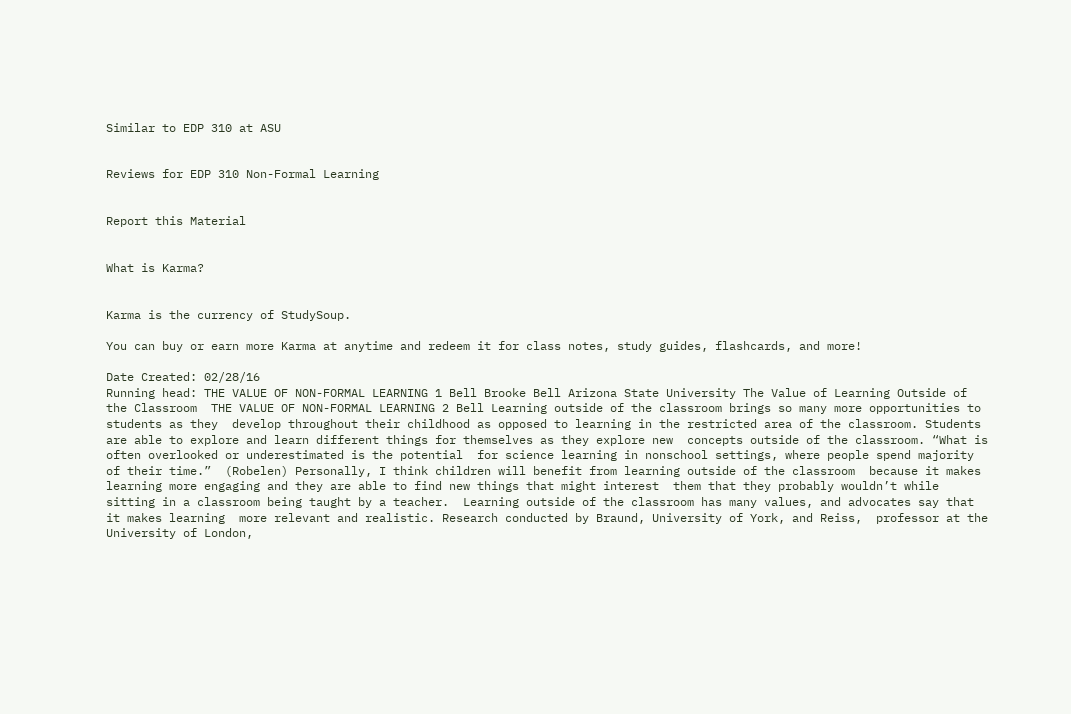Similar to EDP 310 at ASU


Reviews for EDP 310 Non-Formal Learning


Report this Material


What is Karma?


Karma is the currency of StudySoup.

You can buy or earn more Karma at anytime and redeem it for class notes, study guides, flashcards, and more!

Date Created: 02/28/16
Running head: THE VALUE OF NON-FORMAL LEARNING 1 Bell Brooke Bell Arizona State University The Value of Learning Outside of the Classroom  THE VALUE OF NON-FORMAL LEARNING 2 Bell Learning outside of the classroom brings so many more opportunities to students as they  develop throughout their childhood as opposed to learning in the restricted area of the classroom. Students are able to explore and learn different things for themselves as they explore new  concepts outside of the classroom. “What is often overlooked or underestimated is the potential  for science learning in nonschool settings, where people spend majority of their time.”  (Robelen) Personally, I think children will benefit from learning outside of the classroom  because it makes learning more engaging and they are able to find new things that might interest  them that they probably wouldn’t while sitting in a classroom being taught by a teacher.  Learning outside of the classroom has many values, and advocates say that it makes learning  more relevant and realistic. Research conducted by Braund, University of York, and Reiss,  professor at the University of London,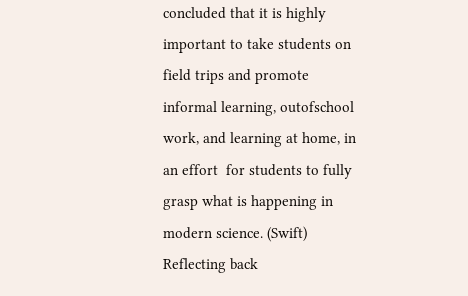concluded that it is highly important to take students on  field trips and promote informal learning, outofschool work, and learning at home, in an effort  for students to fully grasp what is happening in modern science. (Swift)  Reflecting back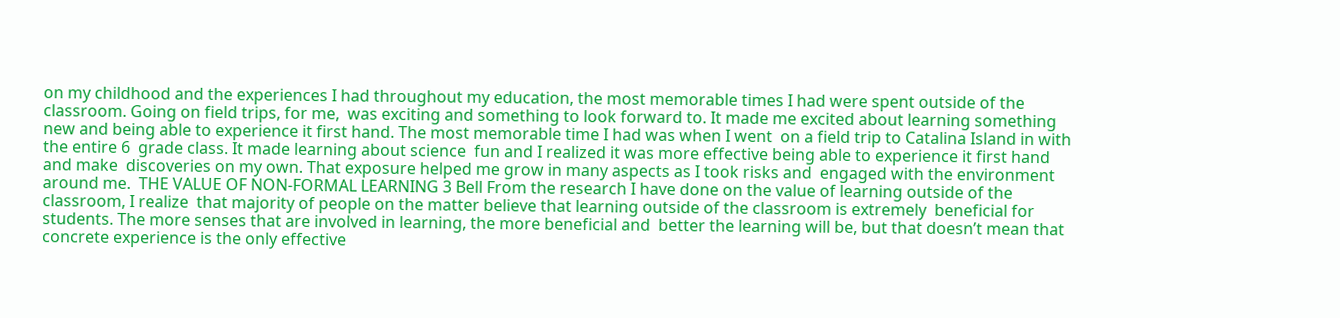on my childhood and the experiences I had throughout my education, the most memorable times I had were spent outside of the classroom. Going on field trips, for me,  was exciting and something to look forward to. It made me excited about learning something  new and being able to experience it first hand. The most memorable time I had was when I went  on a field trip to Catalina Island in with the entire 6  grade class. It made learning about science  fun and I realized it was more effective being able to experience it first hand and make  discoveries on my own. That exposure helped me grow in many aspects as I took risks and  engaged with the environment around me.  THE VALUE OF NON-FORMAL LEARNING 3 Bell From the research I have done on the value of learning outside of the classroom, I realize  that majority of people on the matter believe that learning outside of the classroom is extremely  beneficial for students. The more senses that are involved in learning, the more beneficial and  better the learning will be, but that doesn’t mean that concrete experience is the only effective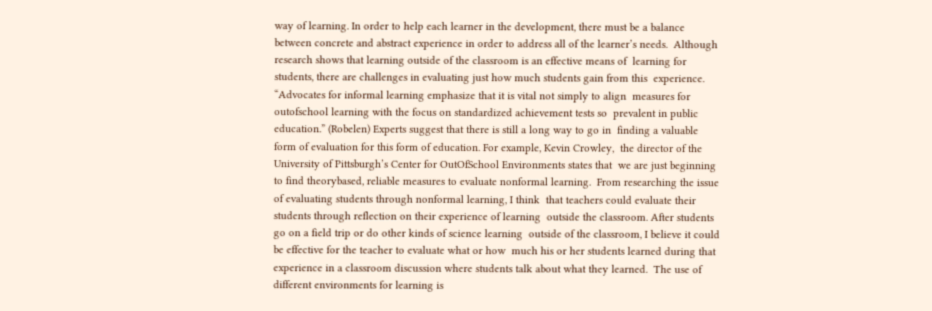way of learning. In order to help each learner in the development, there must be a balance  between concrete and abstract experience in order to address all of the learner’s needs.  Although research shows that learning outside of the classroom is an effective means of  learning for students, there are challenges in evaluating just how much students gain from this  experience. “Advocates for informal learning emphasize that it is vital not simply to align  measures for outofschool learning with the focus on standardized achievement tests so  prevalent in public education.” (Robelen) Experts suggest that there is still a long way to go in  finding a valuable form of evaluation for this form of education. For example, Kevin Crowley,  the director of the University of Pittsburgh’s Center for OutOfSchool Environments states that  we are just beginning to find theorybased, reliable measures to evaluate nonformal learning.  From researching the issue of evaluating students through nonformal learning, I think  that teachers could evaluate their students through reflection on their experience of learning  outside the classroom. After students go on a field trip or do other kinds of science learning  outside of the classroom, I believe it could be effective for the teacher to evaluate what or how  much his or her students learned during that experience in a classroom discussion where students talk about what they learned.  The use of different environments for learning is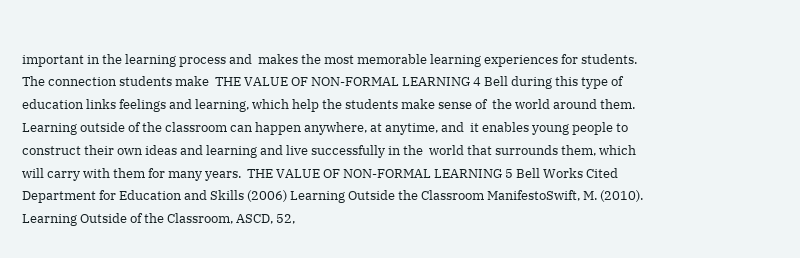important in the learning process and  makes the most memorable learning experiences for students. The connection students make  THE VALUE OF NON-FORMAL LEARNING 4 Bell during this type of education links feelings and learning, which help the students make sense of  the world around them. Learning outside of the classroom can happen anywhere, at anytime, and  it enables young people to construct their own ideas and learning and live successfully in the  world that surrounds them, which will carry with them for many years.  THE VALUE OF NON-FORMAL LEARNING 5 Bell Works Cited Department for Education and Skills (2006) Learning Outside the Classroom ManifestoSwift, M. (2010). Learning Outside of the Classroom, ASCD, 52,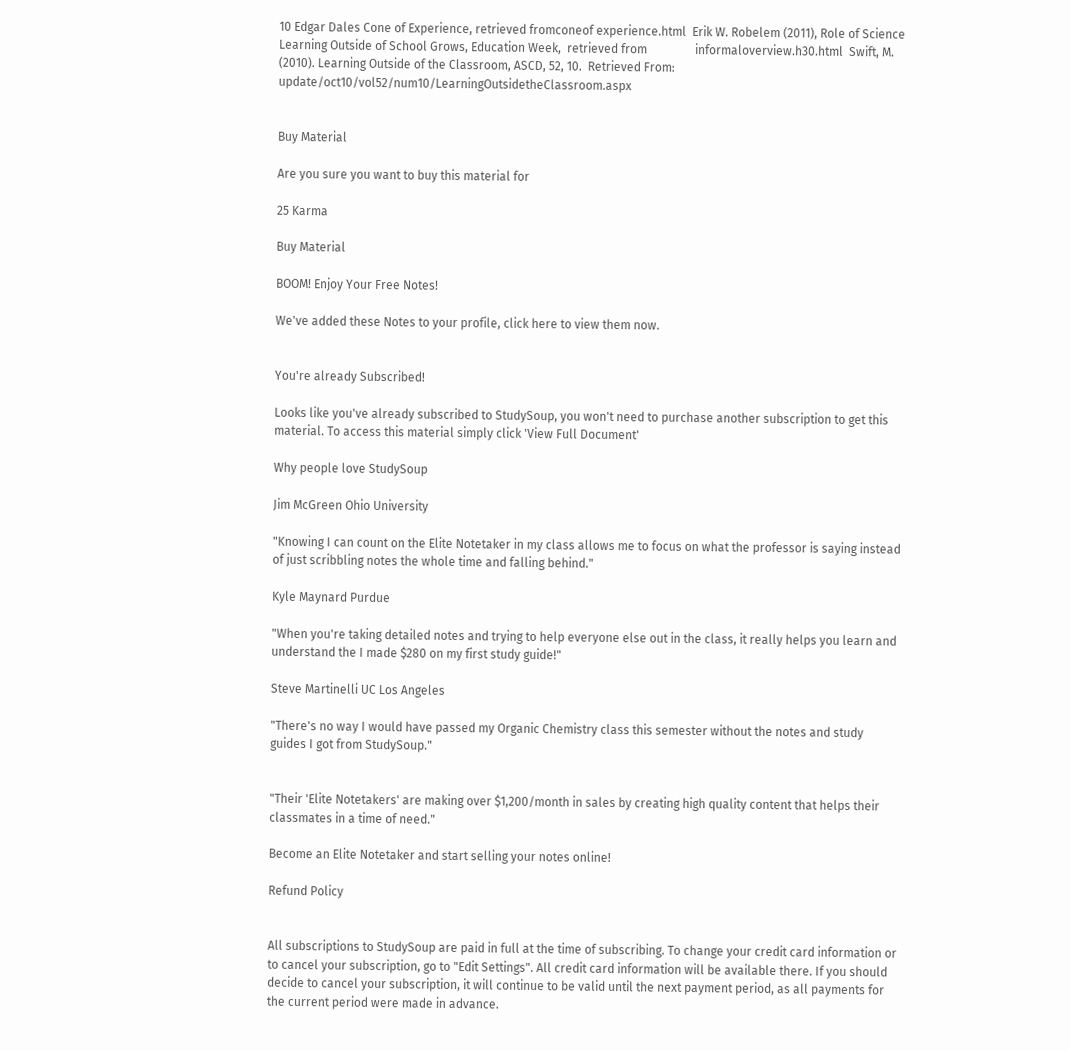10 Edgar Dales Cone of Experience, retrieved fromconeof experience.html  Erik W. Robelem (2011), Role of Science Learning Outside of School Grows, Education Week,  retrieved from                informaloverview.h30.html  Swift, M. (2010). Learning Outside of the Classroom, ASCD, 52, 10.  Retrieved From: update/oct10/vol52/num10/LearningOutsidetheClassroom.aspx


Buy Material

Are you sure you want to buy this material for

25 Karma

Buy Material

BOOM! Enjoy Your Free Notes!

We've added these Notes to your profile, click here to view them now.


You're already Subscribed!

Looks like you've already subscribed to StudySoup, you won't need to purchase another subscription to get this material. To access this material simply click 'View Full Document'

Why people love StudySoup

Jim McGreen Ohio University

"Knowing I can count on the Elite Notetaker in my class allows me to focus on what the professor is saying instead of just scribbling notes the whole time and falling behind."

Kyle Maynard Purdue

"When you're taking detailed notes and trying to help everyone else out in the class, it really helps you learn and understand the I made $280 on my first study guide!"

Steve Martinelli UC Los Angeles

"There's no way I would have passed my Organic Chemistry class this semester without the notes and study guides I got from StudySoup."


"Their 'Elite Notetakers' are making over $1,200/month in sales by creating high quality content that helps their classmates in a time of need."

Become an Elite Notetaker and start selling your notes online!

Refund Policy


All subscriptions to StudySoup are paid in full at the time of subscribing. To change your credit card information or to cancel your subscription, go to "Edit Settings". All credit card information will be available there. If you should decide to cancel your subscription, it will continue to be valid until the next payment period, as all payments for the current period were made in advance.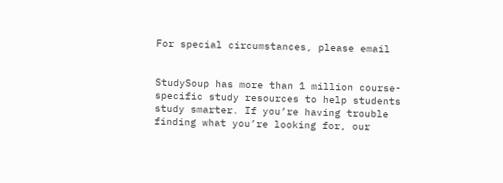For special circumstances, please email


StudySoup has more than 1 million course-specific study resources to help students study smarter. If you’re having trouble finding what you’re looking for, our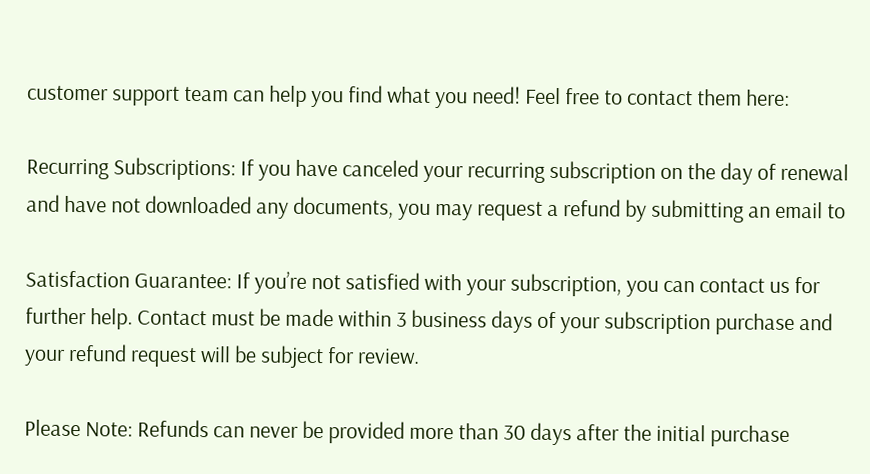customer support team can help you find what you need! Feel free to contact them here:

Recurring Subscriptions: If you have canceled your recurring subscription on the day of renewal and have not downloaded any documents, you may request a refund by submitting an email to

Satisfaction Guarantee: If you’re not satisfied with your subscription, you can contact us for further help. Contact must be made within 3 business days of your subscription purchase and your refund request will be subject for review.

Please Note: Refunds can never be provided more than 30 days after the initial purchase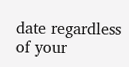date regardless of your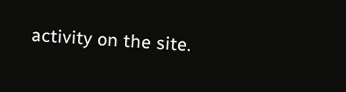activity on the site.